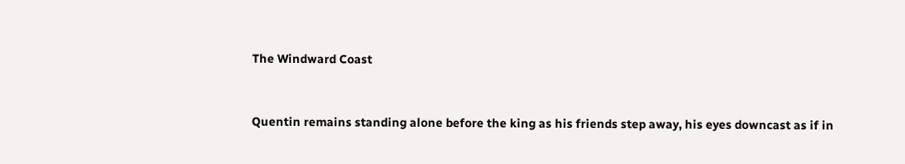The Windward Coast


Quentin remains standing alone before the king as his friends step away, his eyes downcast as if in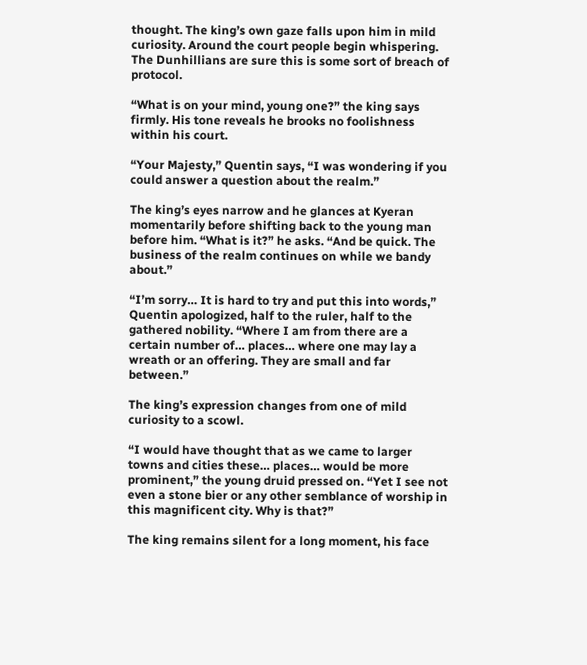thought. The king’s own gaze falls upon him in mild curiosity. Around the court people begin whispering. The Dunhillians are sure this is some sort of breach of protocol.

“What is on your mind, young one?” the king says firmly. His tone reveals he brooks no foolishness within his court.

“Your Majesty,” Quentin says, “I was wondering if you could answer a question about the realm.”

The king’s eyes narrow and he glances at Kyeran momentarily before shifting back to the young man before him. “What is it?” he asks. “And be quick. The business of the realm continues on while we bandy about.”

“I’m sorry… It is hard to try and put this into words,” Quentin apologized, half to the ruler, half to the gathered nobility. “Where I am from there are a certain number of… places… where one may lay a wreath or an offering. They are small and far between.”

The king’s expression changes from one of mild curiosity to a scowl.

“I would have thought that as we came to larger towns and cities these… places… would be more prominent,” the young druid pressed on. “Yet I see not even a stone bier or any other semblance of worship in this magnificent city. Why is that?”

The king remains silent for a long moment, his face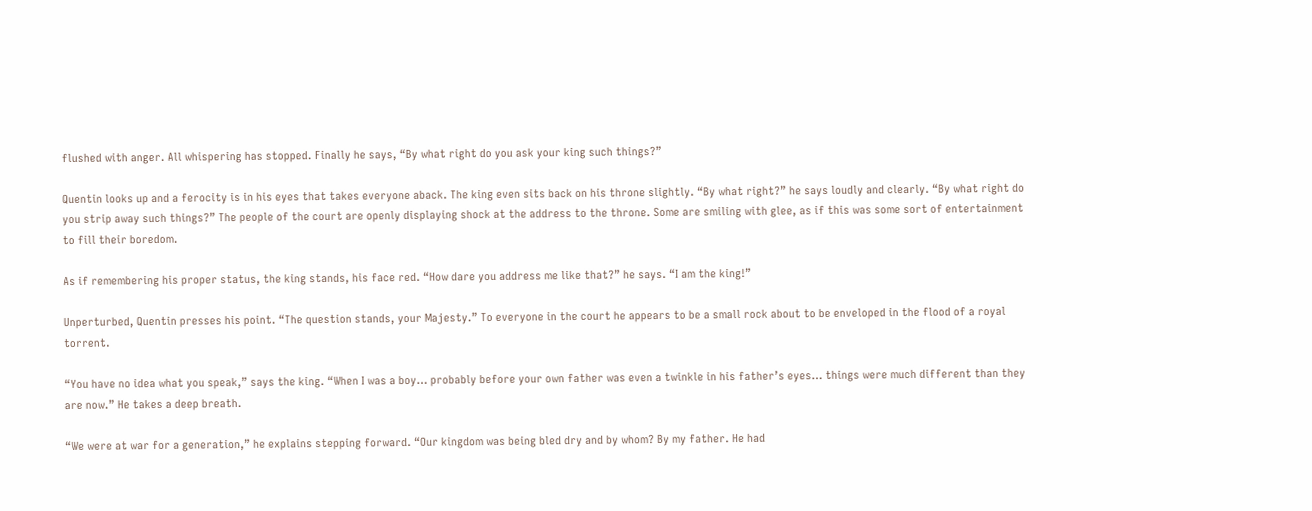flushed with anger. All whispering has stopped. Finally he says, “By what right do you ask your king such things?”

Quentin looks up and a ferocity is in his eyes that takes everyone aback. The king even sits back on his throne slightly. “By what right?” he says loudly and clearly. “By what right do you strip away such things?” The people of the court are openly displaying shock at the address to the throne. Some are smiling with glee, as if this was some sort of entertainment to fill their boredom.

As if remembering his proper status, the king stands, his face red. “How dare you address me like that?” he says. “I am the king!”

Unperturbed, Quentin presses his point. “The question stands, your Majesty.” To everyone in the court he appears to be a small rock about to be enveloped in the flood of a royal torrent.

“You have no idea what you speak,” says the king. “When I was a boy… probably before your own father was even a twinkle in his father’s eyes… things were much different than they are now.” He takes a deep breath.

“We were at war for a generation,” he explains stepping forward. “Our kingdom was being bled dry and by whom? By my father. He had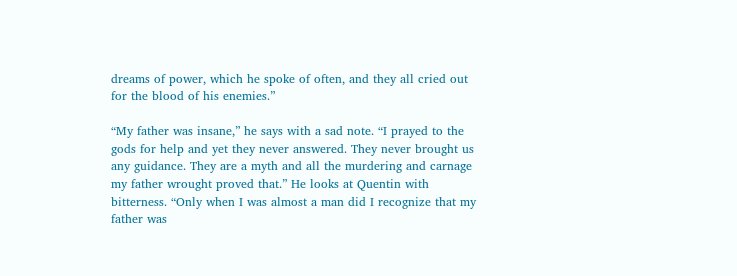dreams of power, which he spoke of often, and they all cried out for the blood of his enemies.”

“My father was insane,” he says with a sad note. “I prayed to the gods for help and yet they never answered. They never brought us any guidance. They are a myth and all the murdering and carnage my father wrought proved that.” He looks at Quentin with bitterness. “Only when I was almost a man did I recognize that my father was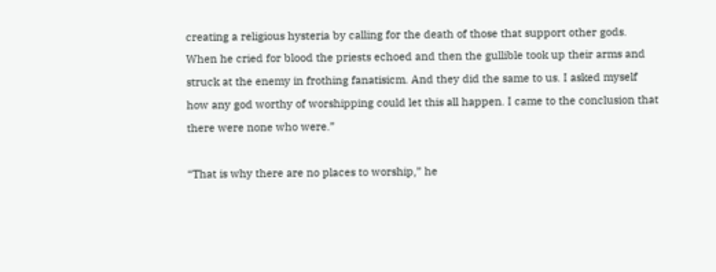creating a religious hysteria by calling for the death of those that support other gods. When he cried for blood the priests echoed and then the gullible took up their arms and struck at the enemy in frothing fanatisicm. And they did the same to us. I asked myself how any god worthy of worshipping could let this all happen. I came to the conclusion that there were none who were.”

“That is why there are no places to worship,” he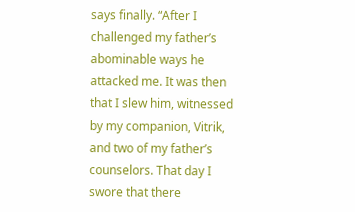says finally. “After I challenged my father’s abominable ways he attacked me. It was then that I slew him, witnessed by my companion, Vitrik, and two of my father’s counselors. That day I swore that there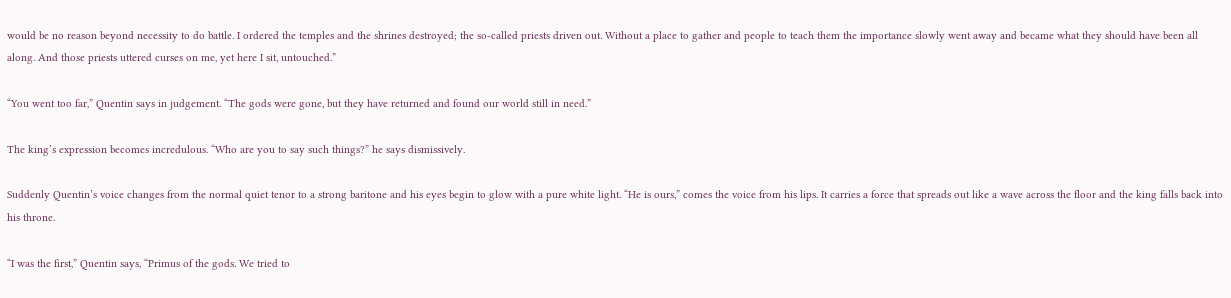would be no reason beyond necessity to do battle. I ordered the temples and the shrines destroyed; the so-called priests driven out. Without a place to gather and people to teach them the importance slowly went away and became what they should have been all along. And those priests uttered curses on me, yet here I sit, untouched.”

“You went too far,” Quentin says in judgement. “The gods were gone, but they have returned and found our world still in need.”

The king’s expression becomes incredulous. “Who are you to say such things?” he says dismissively.

Suddenly Quentin’s voice changes from the normal quiet tenor to a strong baritone and his eyes begin to glow with a pure white light. “He is ours,” comes the voice from his lips. It carries a force that spreads out like a wave across the floor and the king falls back into his throne.

“I was the first,” Quentin says, “Primus of the gods. We tried to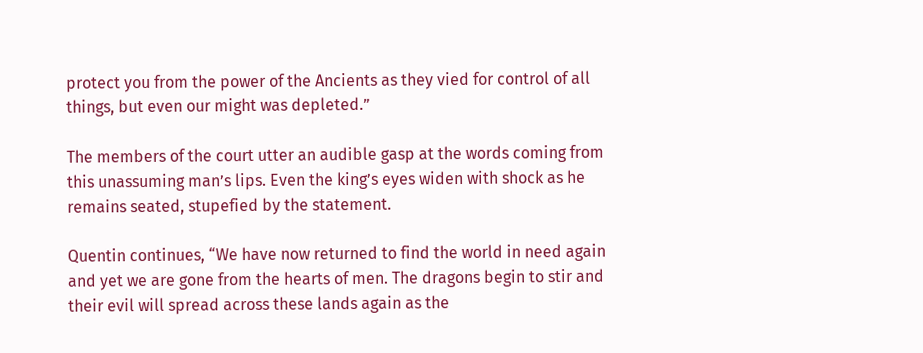protect you from the power of the Ancients as they vied for control of all things, but even our might was depleted.”

The members of the court utter an audible gasp at the words coming from this unassuming man’s lips. Even the king’s eyes widen with shock as he remains seated, stupefied by the statement.

Quentin continues, “We have now returned to find the world in need again and yet we are gone from the hearts of men. The dragons begin to stir and their evil will spread across these lands again as the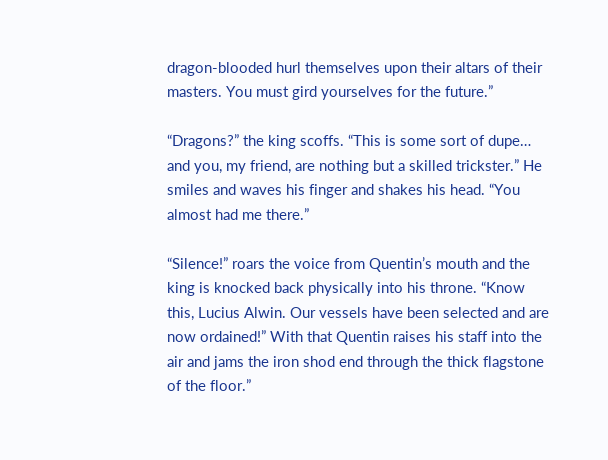dragon-blooded hurl themselves upon their altars of their masters. You must gird yourselves for the future.”

“Dragons?” the king scoffs. “This is some sort of dupe… and you, my friend, are nothing but a skilled trickster.” He smiles and waves his finger and shakes his head. “You almost had me there.”

“Silence!” roars the voice from Quentin’s mouth and the king is knocked back physically into his throne. “Know this, Lucius Alwin. Our vessels have been selected and are now ordained!” With that Quentin raises his staff into the air and jams the iron shod end through the thick flagstone of the floor.”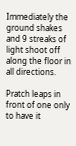Immediately the ground shakes and 9 streaks of light shoot off along the floor in all directions.

Pratch leaps in front of one only to have it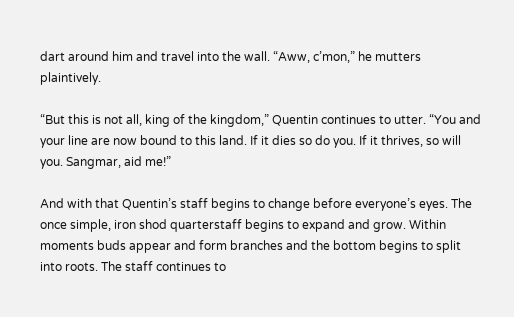dart around him and travel into the wall. “Aww, c’mon,” he mutters plaintively.

“But this is not all, king of the kingdom,” Quentin continues to utter. “You and your line are now bound to this land. If it dies so do you. If it thrives, so will you. Sangmar, aid me!”

And with that Quentin’s staff begins to change before everyone’s eyes. The once simple, iron shod quarterstaff begins to expand and grow. Within moments buds appear and form branches and the bottom begins to split into roots. The staff continues to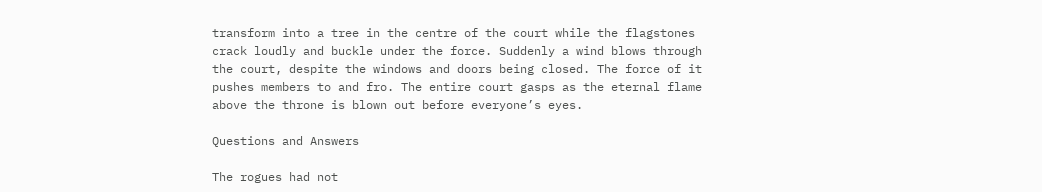transform into a tree in the centre of the court while the flagstones crack loudly and buckle under the force. Suddenly a wind blows through the court, despite the windows and doors being closed. The force of it pushes members to and fro. The entire court gasps as the eternal flame above the throne is blown out before everyone’s eyes.

Questions and Answers

The rogues had not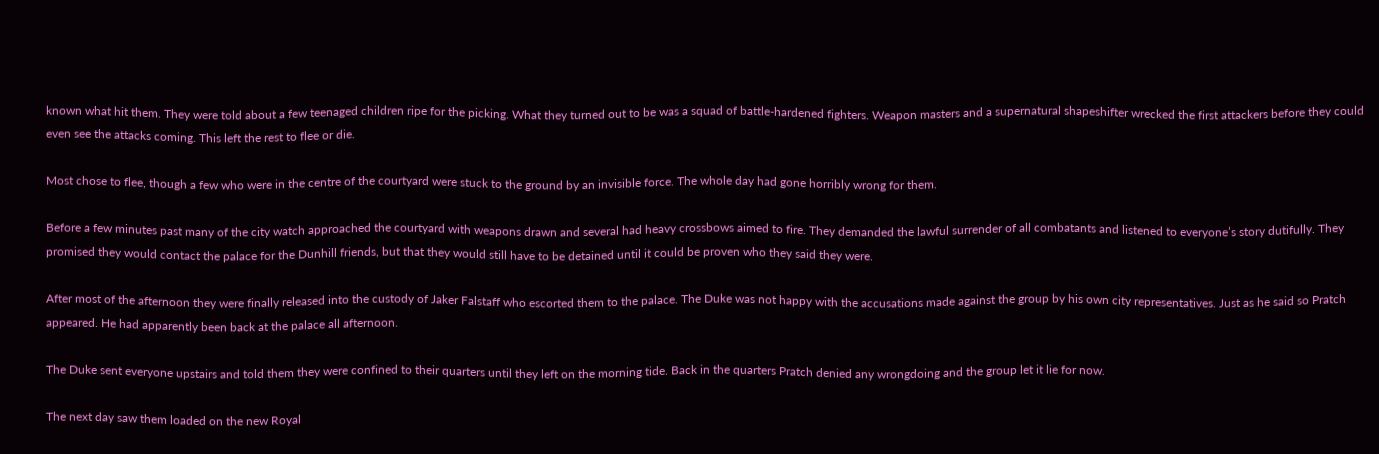known what hit them. They were told about a few teenaged children ripe for the picking. What they turned out to be was a squad of battle-hardened fighters. Weapon masters and a supernatural shapeshifter wrecked the first attackers before they could even see the attacks coming. This left the rest to flee or die.

Most chose to flee, though a few who were in the centre of the courtyard were stuck to the ground by an invisible force. The whole day had gone horribly wrong for them.

Before a few minutes past many of the city watch approached the courtyard with weapons drawn and several had heavy crossbows aimed to fire. They demanded the lawful surrender of all combatants and listened to everyone’s story dutifully. They promised they would contact the palace for the Dunhill friends, but that they would still have to be detained until it could be proven who they said they were.

After most of the afternoon they were finally released into the custody of Jaker Falstaff who escorted them to the palace. The Duke was not happy with the accusations made against the group by his own city representatives. Just as he said so Pratch appeared. He had apparently been back at the palace all afternoon.

The Duke sent everyone upstairs and told them they were confined to their quarters until they left on the morning tide. Back in the quarters Pratch denied any wrongdoing and the group let it lie for now.

The next day saw them loaded on the new Royal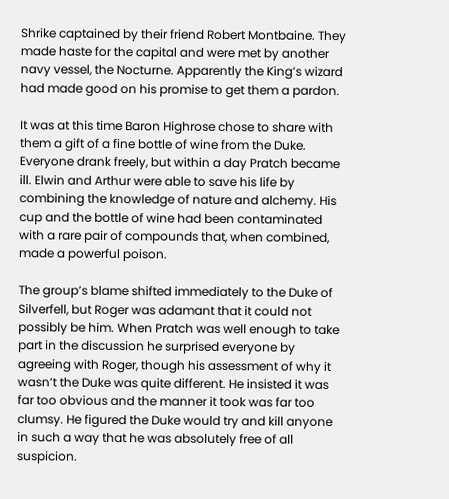Shrike captained by their friend Robert Montbaine. They made haste for the capital and were met by another navy vessel, the Nocturne. Apparently the King’s wizard had made good on his promise to get them a pardon.

It was at this time Baron Highrose chose to share with them a gift of a fine bottle of wine from the Duke. Everyone drank freely, but within a day Pratch became ill. Elwin and Arthur were able to save his life by combining the knowledge of nature and alchemy. His cup and the bottle of wine had been contaminated with a rare pair of compounds that, when combined, made a powerful poison.

The group’s blame shifted immediately to the Duke of Silverfell, but Roger was adamant that it could not possibly be him. When Pratch was well enough to take part in the discussion he surprised everyone by agreeing with Roger, though his assessment of why it wasn’t the Duke was quite different. He insisted it was far too obvious and the manner it took was far too clumsy. He figured the Duke would try and kill anyone in such a way that he was absolutely free of all suspicion.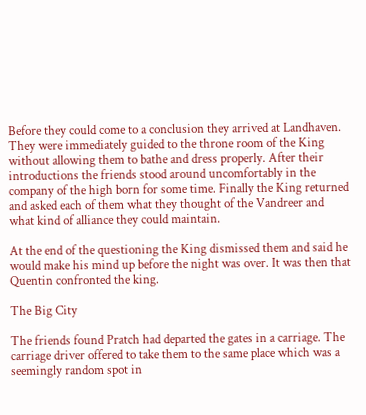Before they could come to a conclusion they arrived at Landhaven. They were immediately guided to the throne room of the King without allowing them to bathe and dress properly. After their introductions the friends stood around uncomfortably in the company of the high born for some time. Finally the King returned and asked each of them what they thought of the Vandreer and what kind of alliance they could maintain.

At the end of the questioning the King dismissed them and said he would make his mind up before the night was over. It was then that Quentin confronted the king.

The Big City

The friends found Pratch had departed the gates in a carriage. The carriage driver offered to take them to the same place which was a seemingly random spot in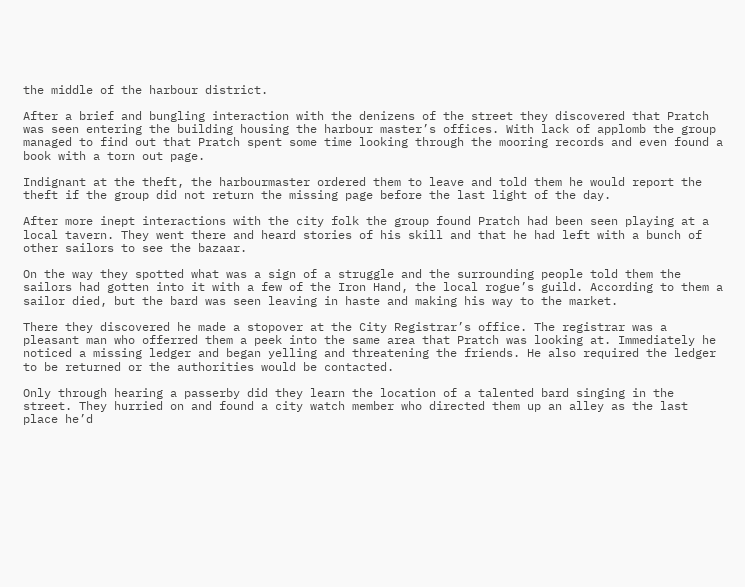the middle of the harbour district.

After a brief and bungling interaction with the denizens of the street they discovered that Pratch was seen entering the building housing the harbour master’s offices. With lack of applomb the group managed to find out that Pratch spent some time looking through the mooring records and even found a book with a torn out page.

Indignant at the theft, the harbourmaster ordered them to leave and told them he would report the theft if the group did not return the missing page before the last light of the day.

After more inept interactions with the city folk the group found Pratch had been seen playing at a local tavern. They went there and heard stories of his skill and that he had left with a bunch of other sailors to see the bazaar.

On the way they spotted what was a sign of a struggle and the surrounding people told them the sailors had gotten into it with a few of the Iron Hand, the local rogue’s guild. According to them a sailor died, but the bard was seen leaving in haste and making his way to the market.

There they discovered he made a stopover at the City Registrar’s office. The registrar was a pleasant man who offerred them a peek into the same area that Pratch was looking at. Immediately he noticed a missing ledger and began yelling and threatening the friends. He also required the ledger to be returned or the authorities would be contacted.

Only through hearing a passerby did they learn the location of a talented bard singing in the street. They hurried on and found a city watch member who directed them up an alley as the last place he’d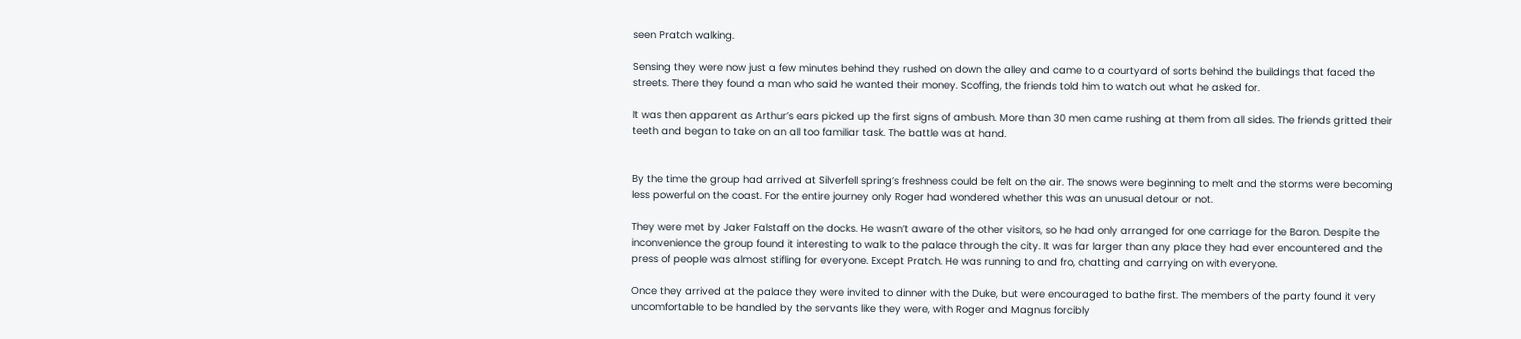seen Pratch walking.

Sensing they were now just a few minutes behind they rushed on down the alley and came to a courtyard of sorts behind the buildings that faced the streets. There they found a man who said he wanted their money. Scoffing, the friends told him to watch out what he asked for.

It was then apparent as Arthur’s ears picked up the first signs of ambush. More than 30 men came rushing at them from all sides. The friends gritted their teeth and began to take on an all too familiar task. The battle was at hand.


By the time the group had arrived at Silverfell spring’s freshness could be felt on the air. The snows were beginning to melt and the storms were becoming less powerful on the coast. For the entire journey only Roger had wondered whether this was an unusual detour or not.

They were met by Jaker Falstaff on the docks. He wasn’t aware of the other visitors, so he had only arranged for one carriage for the Baron. Despite the inconvenience the group found it interesting to walk to the palace through the city. It was far larger than any place they had ever encountered and the press of people was almost stifling for everyone. Except Pratch. He was running to and fro, chatting and carrying on with everyone.

Once they arrived at the palace they were invited to dinner with the Duke, but were encouraged to bathe first. The members of the party found it very uncomfortable to be handled by the servants like they were, with Roger and Magnus forcibly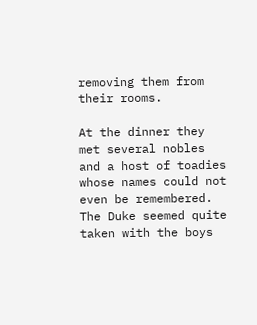removing them from their rooms.

At the dinner they met several nobles and a host of toadies whose names could not even be remembered. The Duke seemed quite taken with the boys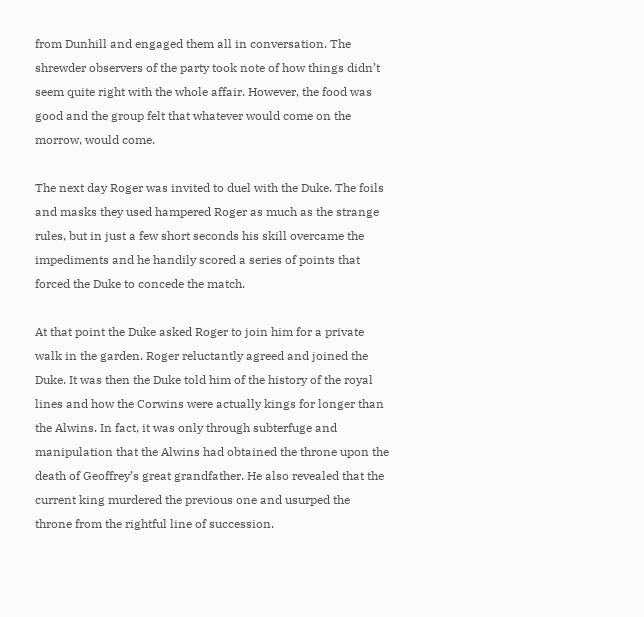from Dunhill and engaged them all in conversation. The shrewder observers of the party took note of how things didn’t seem quite right with the whole affair. However, the food was good and the group felt that whatever would come on the morrow, would come.

The next day Roger was invited to duel with the Duke. The foils and masks they used hampered Roger as much as the strange rules, but in just a few short seconds his skill overcame the impediments and he handily scored a series of points that forced the Duke to concede the match.

At that point the Duke asked Roger to join him for a private walk in the garden. Roger reluctantly agreed and joined the Duke. It was then the Duke told him of the history of the royal lines and how the Corwins were actually kings for longer than the Alwins. In fact, it was only through subterfuge and manipulation that the Alwins had obtained the throne upon the death of Geoffrey’s great grandfather. He also revealed that the current king murdered the previous one and usurped the throne from the rightful line of succession.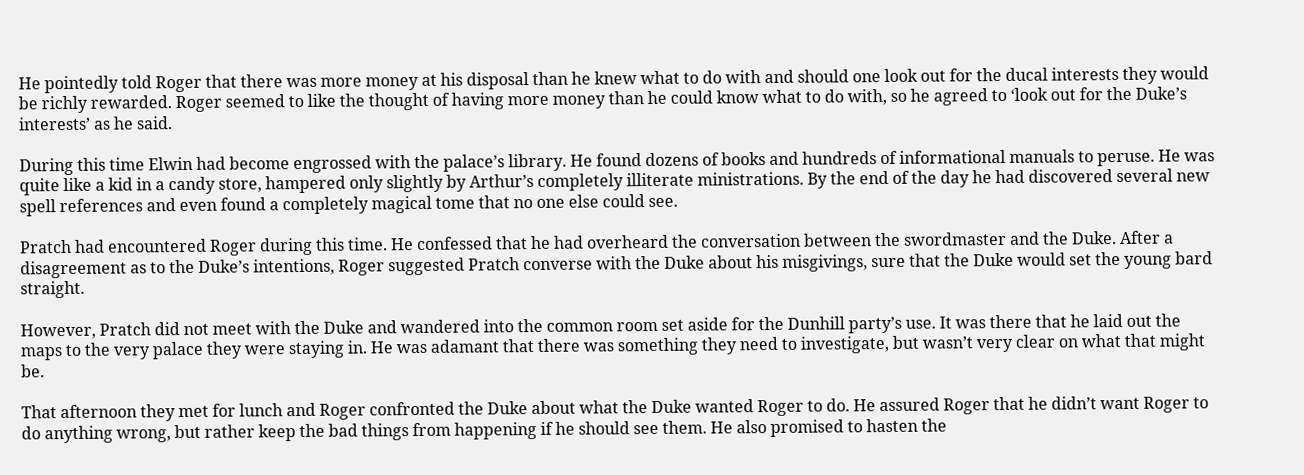He pointedly told Roger that there was more money at his disposal than he knew what to do with and should one look out for the ducal interests they would be richly rewarded. Roger seemed to like the thought of having more money than he could know what to do with, so he agreed to ‘look out for the Duke’s interests’ as he said.

During this time Elwin had become engrossed with the palace’s library. He found dozens of books and hundreds of informational manuals to peruse. He was quite like a kid in a candy store, hampered only slightly by Arthur’s completely illiterate ministrations. By the end of the day he had discovered several new spell references and even found a completely magical tome that no one else could see.

Pratch had encountered Roger during this time. He confessed that he had overheard the conversation between the swordmaster and the Duke. After a disagreement as to the Duke’s intentions, Roger suggested Pratch converse with the Duke about his misgivings, sure that the Duke would set the young bard straight.

However, Pratch did not meet with the Duke and wandered into the common room set aside for the Dunhill party’s use. It was there that he laid out the maps to the very palace they were staying in. He was adamant that there was something they need to investigate, but wasn’t very clear on what that might be.

That afternoon they met for lunch and Roger confronted the Duke about what the Duke wanted Roger to do. He assured Roger that he didn’t want Roger to do anything wrong, but rather keep the bad things from happening if he should see them. He also promised to hasten the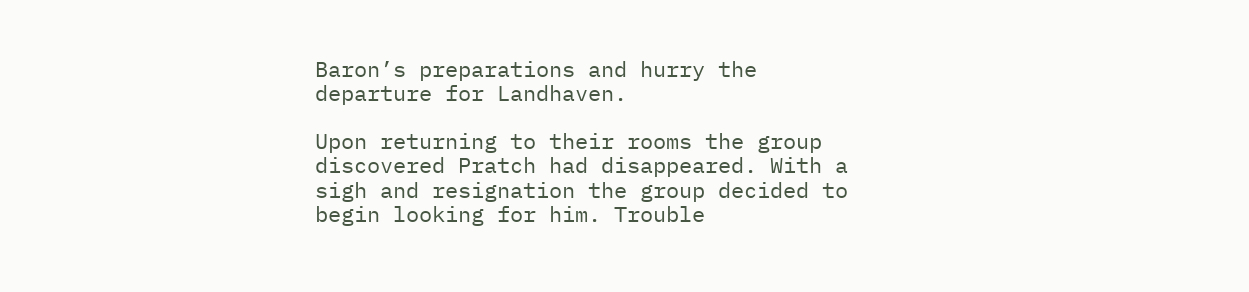Baron’s preparations and hurry the departure for Landhaven.

Upon returning to their rooms the group discovered Pratch had disappeared. With a sigh and resignation the group decided to begin looking for him. Trouble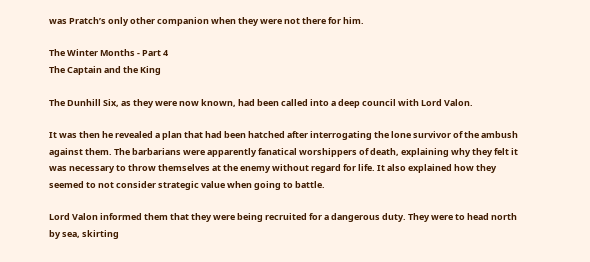was Pratch’s only other companion when they were not there for him.

The Winter Months - Part 4
The Captain and the King

The Dunhill Six, as they were now known, had been called into a deep council with Lord Valon.

It was then he revealed a plan that had been hatched after interrogating the lone survivor of the ambush against them. The barbarians were apparently fanatical worshippers of death, explaining why they felt it was necessary to throw themselves at the enemy without regard for life. It also explained how they seemed to not consider strategic value when going to battle.

Lord Valon informed them that they were being recruited for a dangerous duty. They were to head north by sea, skirting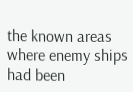the known areas where enemy ships had been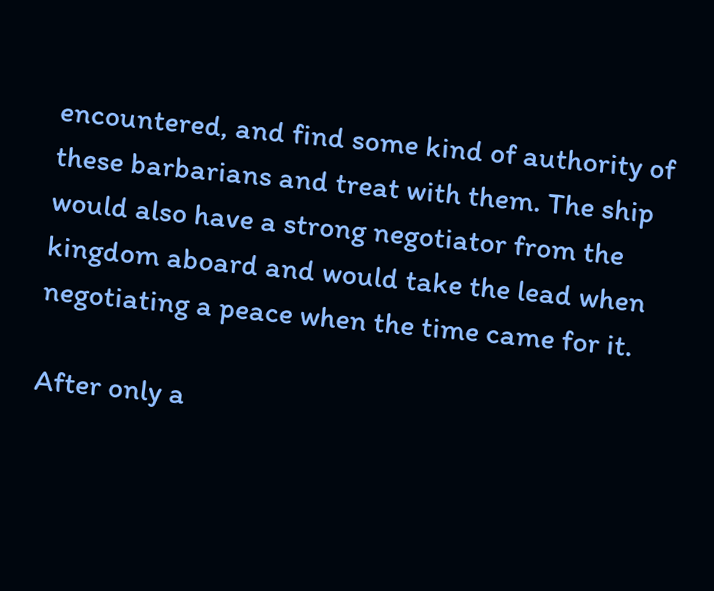encountered, and find some kind of authority of these barbarians and treat with them. The ship would also have a strong negotiator from the kingdom aboard and would take the lead when negotiating a peace when the time came for it.

After only a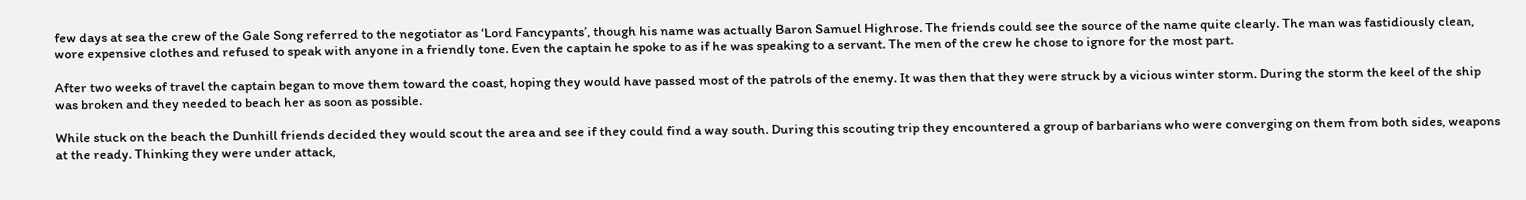few days at sea the crew of the Gale Song referred to the negotiator as ‘Lord Fancypants’, though his name was actually Baron Samuel Highrose. The friends could see the source of the name quite clearly. The man was fastidiously clean, wore expensive clothes and refused to speak with anyone in a friendly tone. Even the captain he spoke to as if he was speaking to a servant. The men of the crew he chose to ignore for the most part.

After two weeks of travel the captain began to move them toward the coast, hoping they would have passed most of the patrols of the enemy. It was then that they were struck by a vicious winter storm. During the storm the keel of the ship was broken and they needed to beach her as soon as possible.

While stuck on the beach the Dunhill friends decided they would scout the area and see if they could find a way south. During this scouting trip they encountered a group of barbarians who were converging on them from both sides, weapons at the ready. Thinking they were under attack,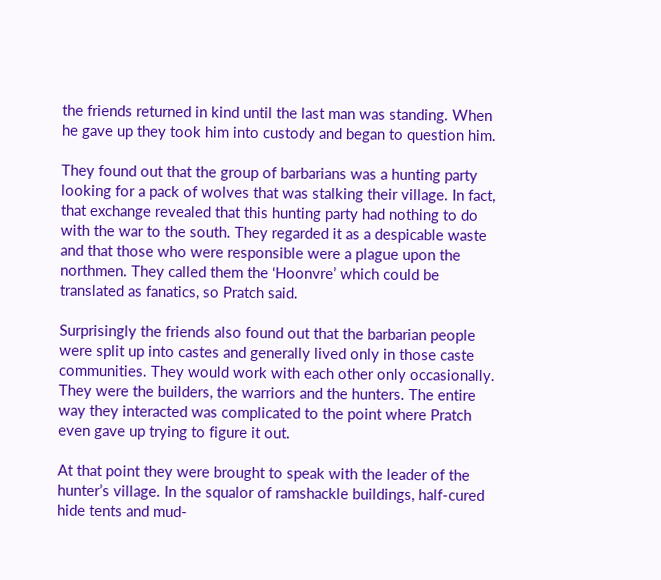the friends returned in kind until the last man was standing. When he gave up they took him into custody and began to question him.

They found out that the group of barbarians was a hunting party looking for a pack of wolves that was stalking their village. In fact, that exchange revealed that this hunting party had nothing to do with the war to the south. They regarded it as a despicable waste and that those who were responsible were a plague upon the northmen. They called them the ‘Hoonvre’ which could be translated as fanatics, so Pratch said.

Surprisingly the friends also found out that the barbarian people were split up into castes and generally lived only in those caste communities. They would work with each other only occasionally. They were the builders, the warriors and the hunters. The entire way they interacted was complicated to the point where Pratch even gave up trying to figure it out.

At that point they were brought to speak with the leader of the hunter’s village. In the squalor of ramshackle buildings, half-cured hide tents and mud-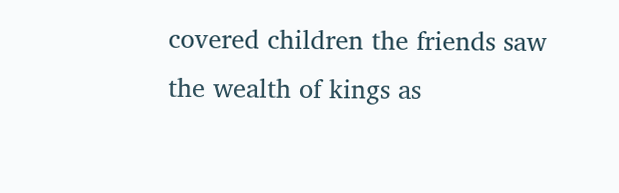covered children the friends saw the wealth of kings as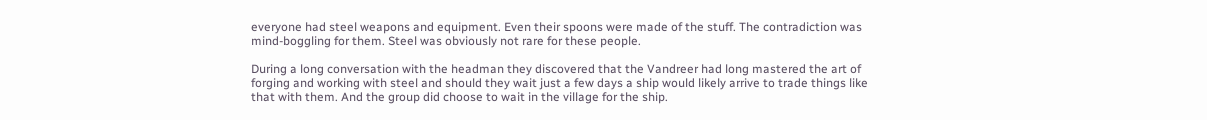everyone had steel weapons and equipment. Even their spoons were made of the stuff. The contradiction was mind-boggling for them. Steel was obviously not rare for these people.

During a long conversation with the headman they discovered that the Vandreer had long mastered the art of forging and working with steel and should they wait just a few days a ship would likely arrive to trade things like that with them. And the group did choose to wait in the village for the ship.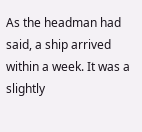As the headman had said, a ship arrived within a week. It was a slightly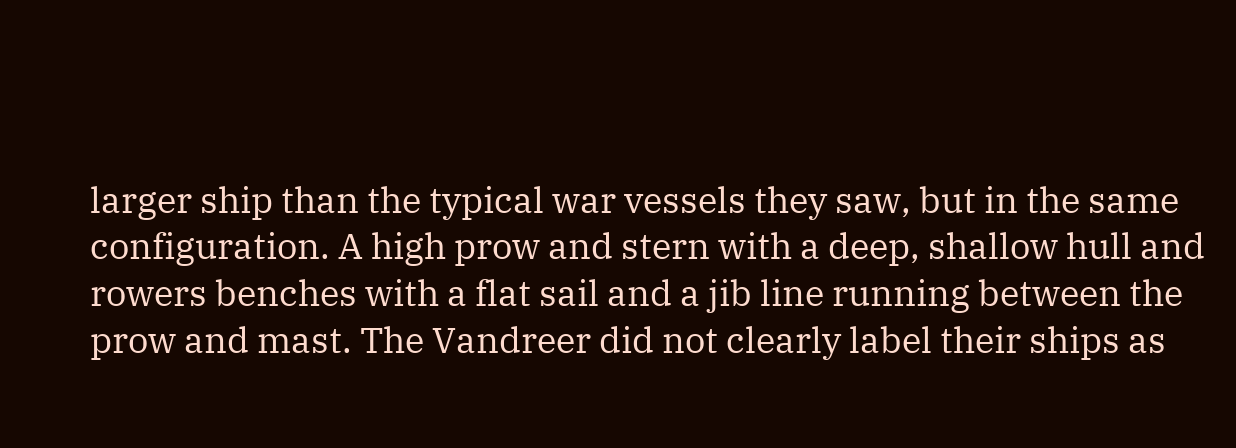larger ship than the typical war vessels they saw, but in the same configuration. A high prow and stern with a deep, shallow hull and rowers benches with a flat sail and a jib line running between the prow and mast. The Vandreer did not clearly label their ships as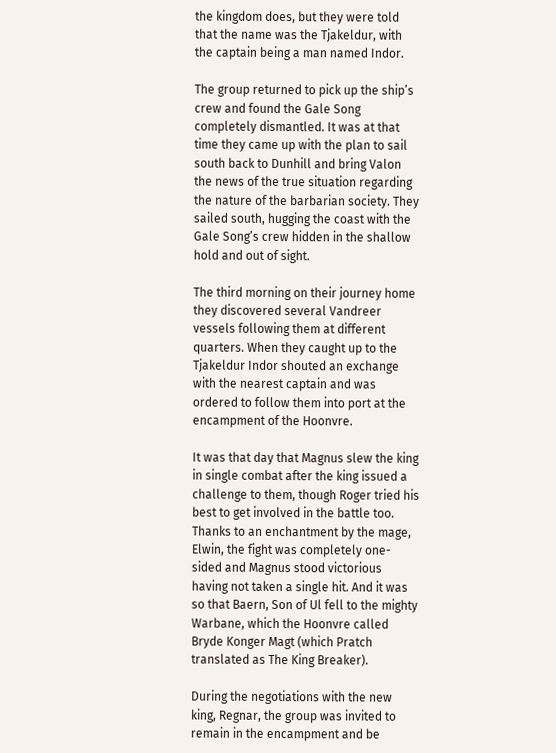the kingdom does, but they were told that the name was the Tjakeldur, with the captain being a man named Indor.

The group returned to pick up the ship’s crew and found the Gale Song completely dismantled. It was at that time they came up with the plan to sail south back to Dunhill and bring Valon the news of the true situation regarding the nature of the barbarian society. They sailed south, hugging the coast with the Gale Song’s crew hidden in the shallow hold and out of sight.

The third morning on their journey home they discovered several Vandreer vessels following them at different quarters. When they caught up to the Tjakeldur Indor shouted an exchange with the nearest captain and was ordered to follow them into port at the encampment of the Hoonvre.

It was that day that Magnus slew the king in single combat after the king issued a challenge to them, though Roger tried his best to get involved in the battle too. Thanks to an enchantment by the mage, Elwin, the fight was completely one-sided and Magnus stood victorious having not taken a single hit. And it was so that Baern, Son of Ul fell to the mighty Warbane, which the Hoonvre called Bryde Konger Magt (which Pratch translated as The King Breaker).

During the negotiations with the new king, Regnar, the group was invited to remain in the encampment and be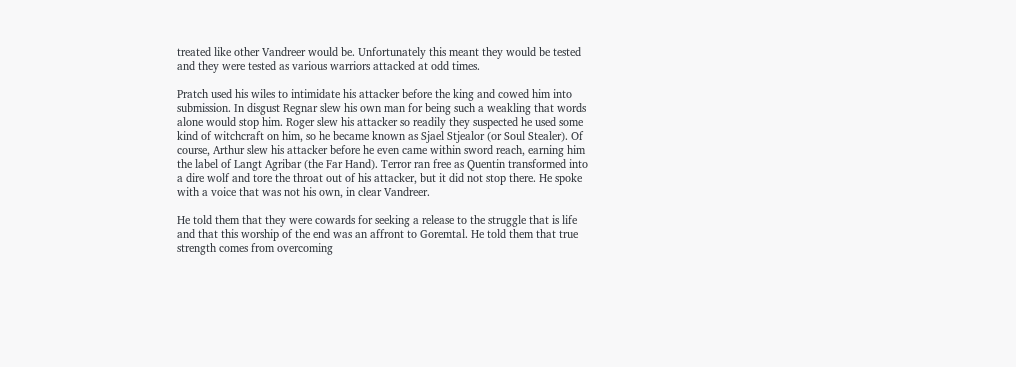treated like other Vandreer would be. Unfortunately this meant they would be tested and they were tested as various warriors attacked at odd times.

Pratch used his wiles to intimidate his attacker before the king and cowed him into submission. In disgust Regnar slew his own man for being such a weakling that words alone would stop him. Roger slew his attacker so readily they suspected he used some kind of witchcraft on him, so he became known as Sjael Stjealor (or Soul Stealer). Of course, Arthur slew his attacker before he even came within sword reach, earning him the label of Langt Agribar (the Far Hand). Terror ran free as Quentin transformed into a dire wolf and tore the throat out of his attacker, but it did not stop there. He spoke with a voice that was not his own, in clear Vandreer.

He told them that they were cowards for seeking a release to the struggle that is life and that this worship of the end was an affront to Goremtal. He told them that true strength comes from overcoming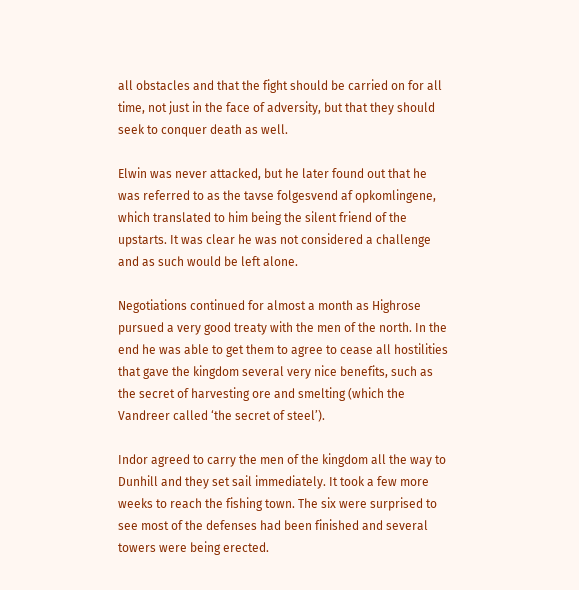all obstacles and that the fight should be carried on for all time, not just in the face of adversity, but that they should seek to conquer death as well.

Elwin was never attacked, but he later found out that he was referred to as the tavse folgesvend af opkomlingene, which translated to him being the silent friend of the upstarts. It was clear he was not considered a challenge and as such would be left alone.

Negotiations continued for almost a month as Highrose pursued a very good treaty with the men of the north. In the end he was able to get them to agree to cease all hostilities that gave the kingdom several very nice benefits, such as the secret of harvesting ore and smelting (which the Vandreer called ‘the secret of steel’).

Indor agreed to carry the men of the kingdom all the way to Dunhill and they set sail immediately. It took a few more weeks to reach the fishing town. The six were surprised to see most of the defenses had been finished and several towers were being erected.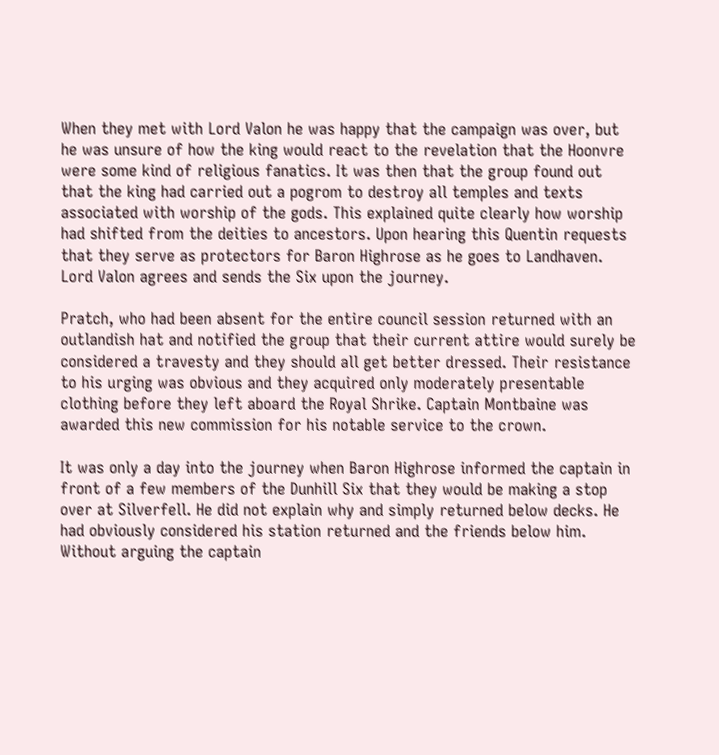When they met with Lord Valon he was happy that the campaign was over, but he was unsure of how the king would react to the revelation that the Hoonvre were some kind of religious fanatics. It was then that the group found out that the king had carried out a pogrom to destroy all temples and texts associated with worship of the gods. This explained quite clearly how worship had shifted from the deities to ancestors. Upon hearing this Quentin requests that they serve as protectors for Baron Highrose as he goes to Landhaven. Lord Valon agrees and sends the Six upon the journey.

Pratch, who had been absent for the entire council session returned with an outlandish hat and notified the group that their current attire would surely be considered a travesty and they should all get better dressed. Their resistance to his urging was obvious and they acquired only moderately presentable clothing before they left aboard the Royal Shrike. Captain Montbaine was awarded this new commission for his notable service to the crown.

It was only a day into the journey when Baron Highrose informed the captain in front of a few members of the Dunhill Six that they would be making a stop over at Silverfell. He did not explain why and simply returned below decks. He had obviously considered his station returned and the friends below him. Without arguing the captain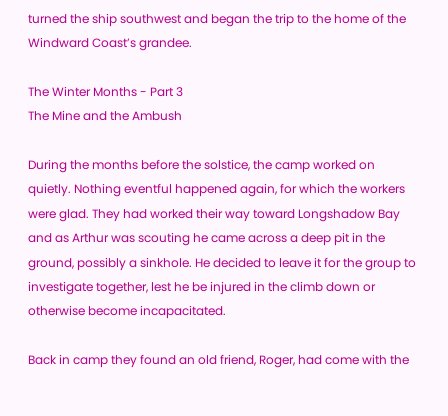turned the ship southwest and began the trip to the home of the Windward Coast’s grandee.

The Winter Months - Part 3
The Mine and the Ambush

During the months before the solstice, the camp worked on quietly. Nothing eventful happened again, for which the workers were glad. They had worked their way toward Longshadow Bay and as Arthur was scouting he came across a deep pit in the ground, possibly a sinkhole. He decided to leave it for the group to investigate together, lest he be injured in the climb down or otherwise become incapacitated.

Back in camp they found an old friend, Roger, had come with the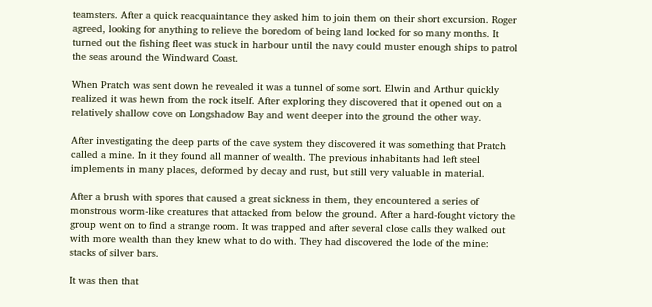teamsters. After a quick reacquaintance they asked him to join them on their short excursion. Roger agreed, looking for anything to relieve the boredom of being land locked for so many months. It turned out the fishing fleet was stuck in harbour until the navy could muster enough ships to patrol the seas around the Windward Coast.

When Pratch was sent down he revealed it was a tunnel of some sort. Elwin and Arthur quickly realized it was hewn from the rock itself. After exploring they discovered that it opened out on a relatively shallow cove on Longshadow Bay and went deeper into the ground the other way.

After investigating the deep parts of the cave system they discovered it was something that Pratch called a mine. In it they found all manner of wealth. The previous inhabitants had left steel implements in many places, deformed by decay and rust, but still very valuable in material.

After a brush with spores that caused a great sickness in them, they encountered a series of monstrous worm-like creatures that attacked from below the ground. After a hard-fought victory the group went on to find a strange room. It was trapped and after several close calls they walked out with more wealth than they knew what to do with. They had discovered the lode of the mine: stacks of silver bars.

It was then that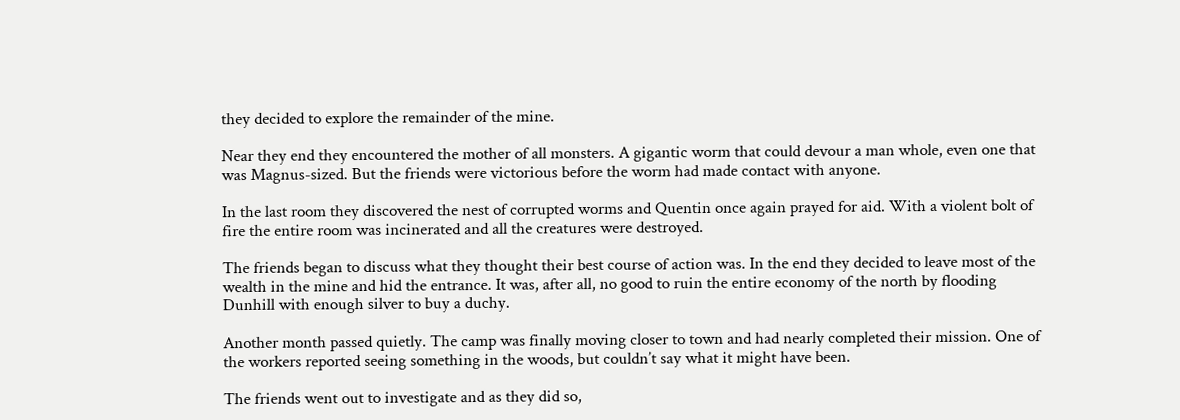they decided to explore the remainder of the mine.

Near they end they encountered the mother of all monsters. A gigantic worm that could devour a man whole, even one that was Magnus-sized. But the friends were victorious before the worm had made contact with anyone.

In the last room they discovered the nest of corrupted worms and Quentin once again prayed for aid. With a violent bolt of fire the entire room was incinerated and all the creatures were destroyed.

The friends began to discuss what they thought their best course of action was. In the end they decided to leave most of the wealth in the mine and hid the entrance. It was, after all, no good to ruin the entire economy of the north by flooding Dunhill with enough silver to buy a duchy.

Another month passed quietly. The camp was finally moving closer to town and had nearly completed their mission. One of the workers reported seeing something in the woods, but couldn’t say what it might have been.

The friends went out to investigate and as they did so,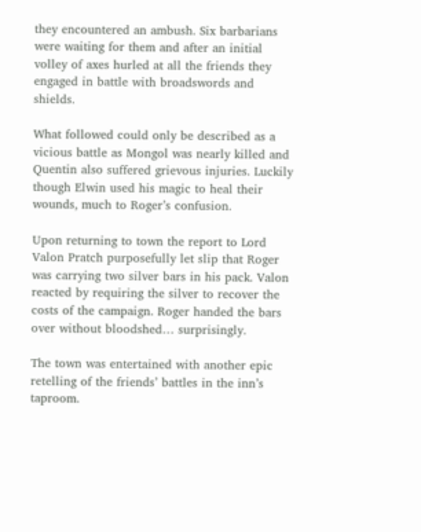they encountered an ambush. Six barbarians were waiting for them and after an initial volley of axes hurled at all the friends they engaged in battle with broadswords and shields.

What followed could only be described as a vicious battle as Mongol was nearly killed and Quentin also suffered grievous injuries. Luckily though Elwin used his magic to heal their wounds, much to Roger’s confusion.

Upon returning to town the report to Lord Valon Pratch purposefully let slip that Roger was carrying two silver bars in his pack. Valon reacted by requiring the silver to recover the costs of the campaign. Roger handed the bars over without bloodshed… surprisingly.

The town was entertained with another epic retelling of the friends’ battles in the inn’s taproom.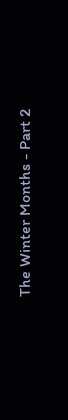The Winter Months - Part 2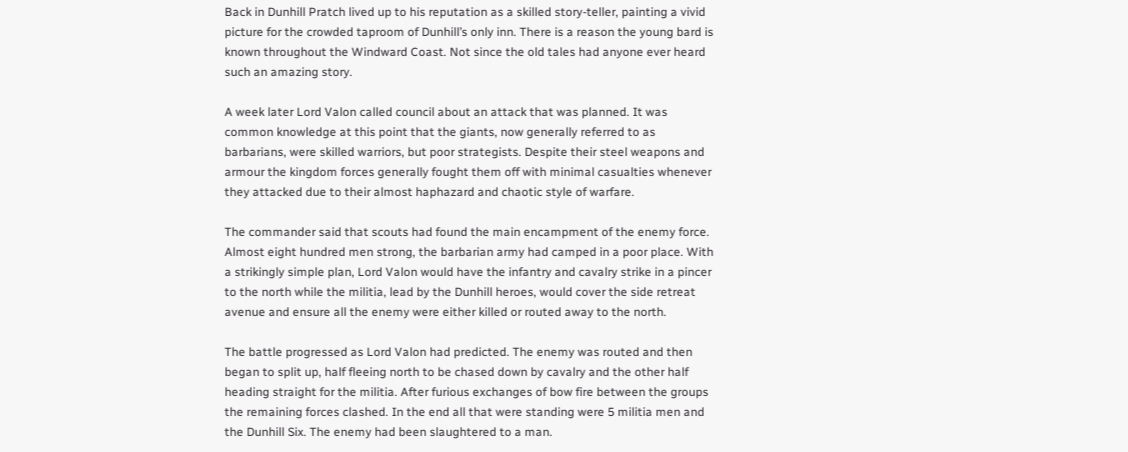Back in Dunhill Pratch lived up to his reputation as a skilled story-teller, painting a vivid picture for the crowded taproom of Dunhill’s only inn. There is a reason the young bard is known throughout the Windward Coast. Not since the old tales had anyone ever heard such an amazing story.

A week later Lord Valon called council about an attack that was planned. It was common knowledge at this point that the giants, now generally referred to as barbarians, were skilled warriors, but poor strategists. Despite their steel weapons and armour the kingdom forces generally fought them off with minimal casualties whenever they attacked due to their almost haphazard and chaotic style of warfare.

The commander said that scouts had found the main encampment of the enemy force. Almost eight hundred men strong, the barbarian army had camped in a poor place. With a strikingly simple plan, Lord Valon would have the infantry and cavalry strike in a pincer to the north while the militia, lead by the Dunhill heroes, would cover the side retreat avenue and ensure all the enemy were either killed or routed away to the north.

The battle progressed as Lord Valon had predicted. The enemy was routed and then began to split up, half fleeing north to be chased down by cavalry and the other half heading straight for the militia. After furious exchanges of bow fire between the groups the remaining forces clashed. In the end all that were standing were 5 militia men and the Dunhill Six. The enemy had been slaughtered to a man.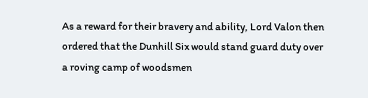As a reward for their bravery and ability, Lord Valon then ordered that the Dunhill Six would stand guard duty over a roving camp of woodsmen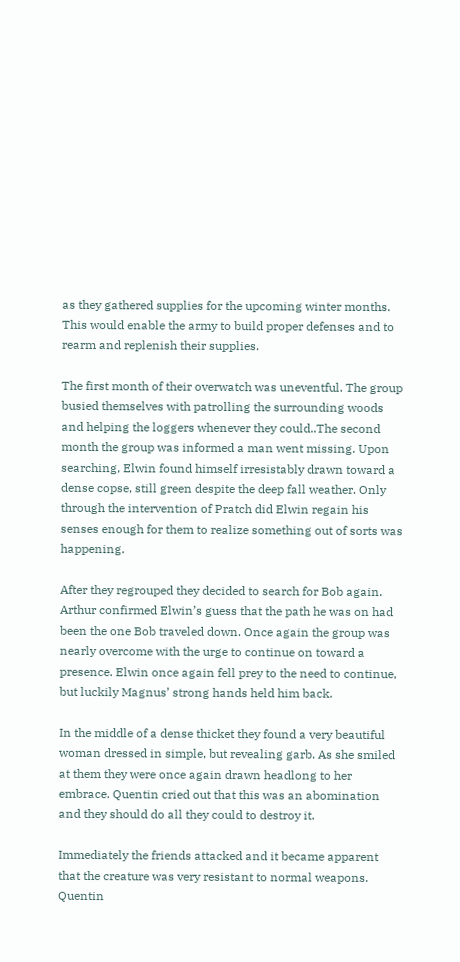as they gathered supplies for the upcoming winter months. This would enable the army to build proper defenses and to rearm and replenish their supplies.

The first month of their overwatch was uneventful. The group busied themselves with patrolling the surrounding woods and helping the loggers whenever they could..The second month the group was informed a man went missing. Upon searching, Elwin found himself irresistably drawn toward a dense copse, still green despite the deep fall weather. Only through the intervention of Pratch did Elwin regain his senses enough for them to realize something out of sorts was happening.

After they regrouped they decided to search for Bob again. Arthur confirmed Elwin’s guess that the path he was on had been the one Bob traveled down. Once again the group was nearly overcome with the urge to continue on toward a presence. Elwin once again fell prey to the need to continue, but luckily Magnus’ strong hands held him back.

In the middle of a dense thicket they found a very beautiful woman dressed in simple, but revealing garb. As she smiled at them they were once again drawn headlong to her embrace. Quentin cried out that this was an abomination and they should do all they could to destroy it.

Immediately the friends attacked and it became apparent that the creature was very resistant to normal weapons. Quentin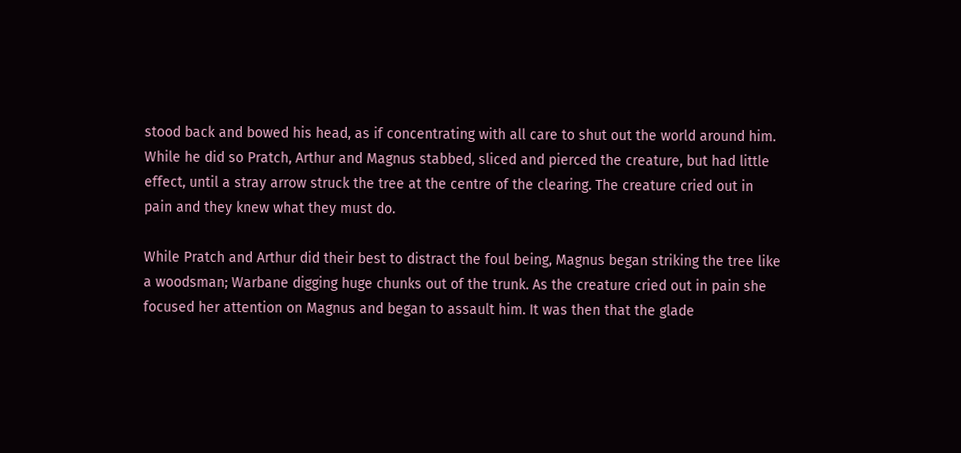stood back and bowed his head, as if concentrating with all care to shut out the world around him. While he did so Pratch, Arthur and Magnus stabbed, sliced and pierced the creature, but had little effect, until a stray arrow struck the tree at the centre of the clearing. The creature cried out in pain and they knew what they must do.

While Pratch and Arthur did their best to distract the foul being, Magnus began striking the tree like a woodsman; Warbane digging huge chunks out of the trunk. As the creature cried out in pain she focused her attention on Magnus and began to assault him. It was then that the glade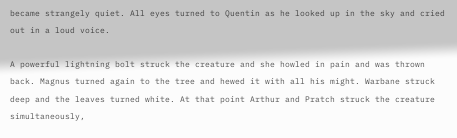became strangely quiet. All eyes turned to Quentin as he looked up in the sky and cried out in a loud voice.

A powerful lightning bolt struck the creature and she howled in pain and was thrown back. Magnus turned again to the tree and hewed it with all his might. Warbane struck deep and the leaves turned white. At that point Arthur and Pratch struck the creature simultaneously,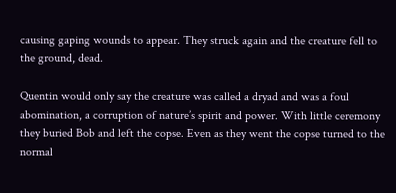causing gaping wounds to appear. They struck again and the creature fell to the ground, dead.

Quentin would only say the creature was called a dryad and was a foul abomination, a corruption of nature’s spirit and power. With little ceremony they buried Bob and left the copse. Even as they went the copse turned to the normal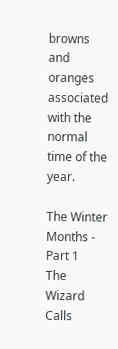browns and oranges associated with the normal time of the year.

The Winter Months - Part 1
The Wizard Calls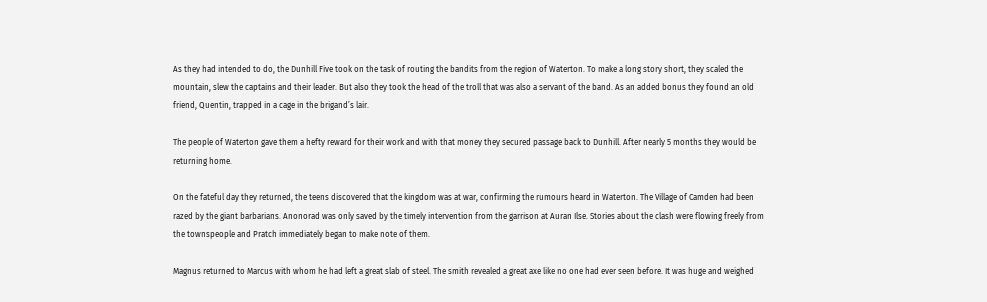As they had intended to do, the Dunhill Five took on the task of routing the bandits from the region of Waterton. To make a long story short, they scaled the mountain, slew the captains and their leader. But also they took the head of the troll that was also a servant of the band. As an added bonus they found an old friend, Quentin, trapped in a cage in the brigand’s lair.

The people of Waterton gave them a hefty reward for their work and with that money they secured passage back to Dunhill. After nearly 5 months they would be returning home.

On the fateful day they returned, the teens discovered that the kingdom was at war, confirming the rumours heard in Waterton. The Village of Camden had been razed by the giant barbarians. Anonorad was only saved by the timely intervention from the garrison at Auran Ilse. Stories about the clash were flowing freely from the townspeople and Pratch immediately began to make note of them.

Magnus returned to Marcus with whom he had left a great slab of steel. The smith revealed a great axe like no one had ever seen before. It was huge and weighed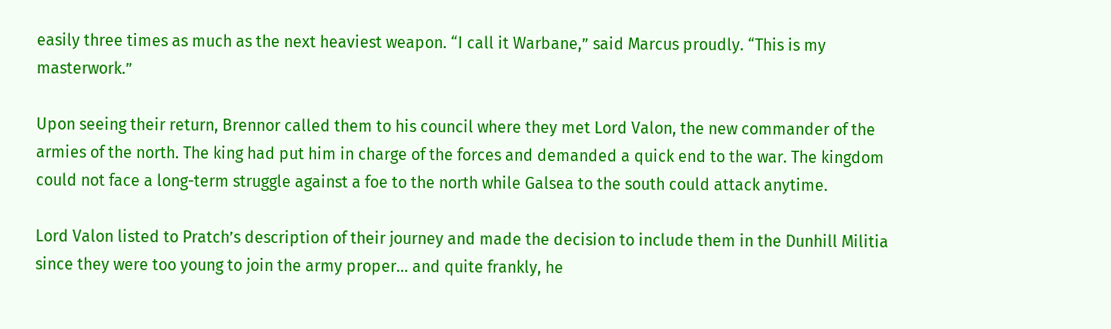easily three times as much as the next heaviest weapon. “I call it Warbane,” said Marcus proudly. “This is my masterwork.”

Upon seeing their return, Brennor called them to his council where they met Lord Valon, the new commander of the armies of the north. The king had put him in charge of the forces and demanded a quick end to the war. The kingdom could not face a long-term struggle against a foe to the north while Galsea to the south could attack anytime.

Lord Valon listed to Pratch’s description of their journey and made the decision to include them in the Dunhill Militia since they were too young to join the army proper… and quite frankly, he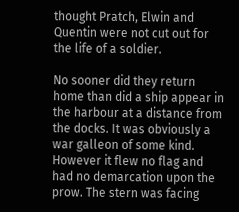thought Pratch, Elwin and Quentin were not cut out for the life of a soldier.

No sooner did they return home than did a ship appear in the harbour at a distance from the docks. It was obviously a war galleon of some kind. However it flew no flag and had no demarcation upon the prow. The stern was facing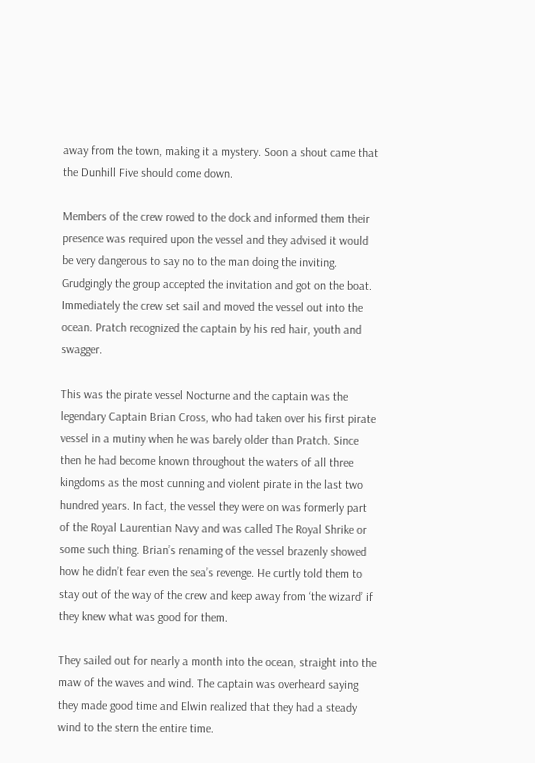away from the town, making it a mystery. Soon a shout came that the Dunhill Five should come down.

Members of the crew rowed to the dock and informed them their presence was required upon the vessel and they advised it would be very dangerous to say no to the man doing the inviting. Grudgingly the group accepted the invitation and got on the boat. Immediately the crew set sail and moved the vessel out into the ocean. Pratch recognized the captain by his red hair, youth and swagger.

This was the pirate vessel Nocturne and the captain was the legendary Captain Brian Cross, who had taken over his first pirate vessel in a mutiny when he was barely older than Pratch. Since then he had become known throughout the waters of all three kingdoms as the most cunning and violent pirate in the last two hundred years. In fact, the vessel they were on was formerly part of the Royal Laurentian Navy and was called The Royal Shrike or some such thing. Brian’s renaming of the vessel brazenly showed how he didn’t fear even the sea’s revenge. He curtly told them to stay out of the way of the crew and keep away from ‘the wizard’ if they knew what was good for them.

They sailed out for nearly a month into the ocean, straight into the maw of the waves and wind. The captain was overheard saying they made good time and Elwin realized that they had a steady wind to the stern the entire time.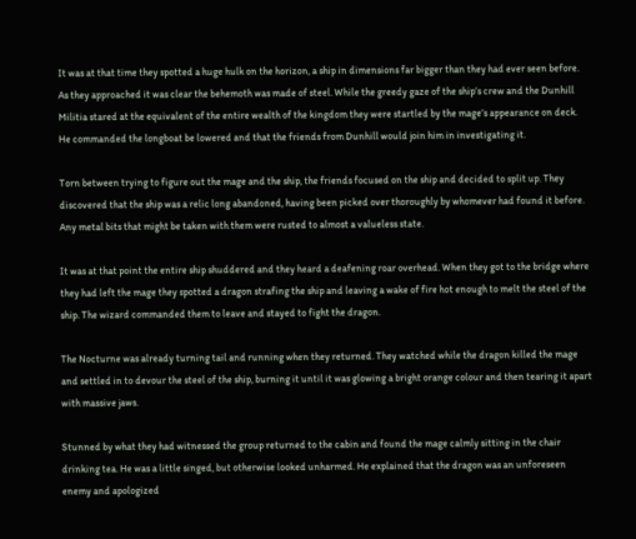It was at that time they spotted a huge hulk on the horizon, a ship in dimensions far bigger than they had ever seen before. As they approached it was clear the behemoth was made of steel. While the greedy gaze of the ship’s crew and the Dunhill Militia stared at the equivalent of the entire wealth of the kingdom they were startled by the mage’s appearance on deck. He commanded the longboat be lowered and that the friends from Dunhill would join him in investigating it.

Torn between trying to figure out the mage and the ship, the friends focused on the ship and decided to split up. They discovered that the ship was a relic long abandoned, having been picked over thoroughly by whomever had found it before. Any metal bits that might be taken with them were rusted to almost a valueless state.

It was at that point the entire ship shuddered and they heard a deafening roar overhead. When they got to the bridge where they had left the mage they spotted a dragon strafing the ship and leaving a wake of fire hot enough to melt the steel of the ship. The wizard commanded them to leave and stayed to fight the dragon.

The Nocturne was already turning tail and running when they returned. They watched while the dragon killed the mage and settled in to devour the steel of the ship, burning it until it was glowing a bright orange colour and then tearing it apart with massive jaws.

Stunned by what they had witnessed the group returned to the cabin and found the mage calmly sitting in the chair drinking tea. He was a little singed, but otherwise looked unharmed. He explained that the dragon was an unforeseen enemy and apologized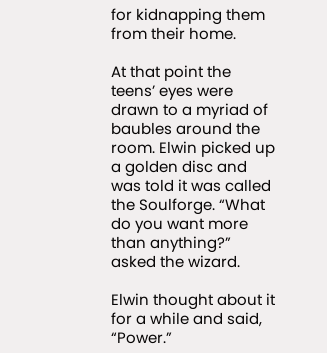for kidnapping them from their home.

At that point the teens’ eyes were drawn to a myriad of baubles around the room. Elwin picked up a golden disc and was told it was called the Soulforge. “What do you want more than anything?” asked the wizard.

Elwin thought about it for a while and said, “Power.”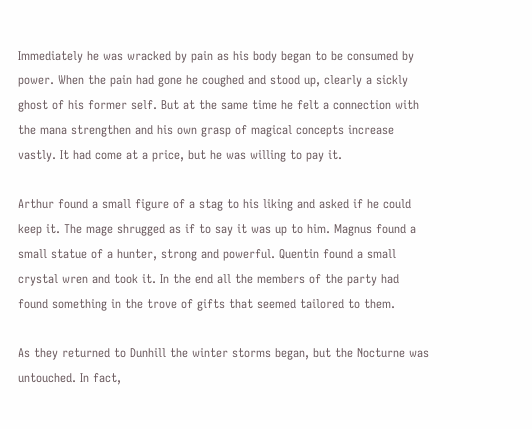Immediately he was wracked by pain as his body began to be consumed by power. When the pain had gone he coughed and stood up, clearly a sickly ghost of his former self. But at the same time he felt a connection with the mana strengthen and his own grasp of magical concepts increase vastly. It had come at a price, but he was willing to pay it.

Arthur found a small figure of a stag to his liking and asked if he could keep it. The mage shrugged as if to say it was up to him. Magnus found a small statue of a hunter, strong and powerful. Quentin found a small crystal wren and took it. In the end all the members of the party had found something in the trove of gifts that seemed tailored to them.

As they returned to Dunhill the winter storms began, but the Nocturne was untouched. In fact,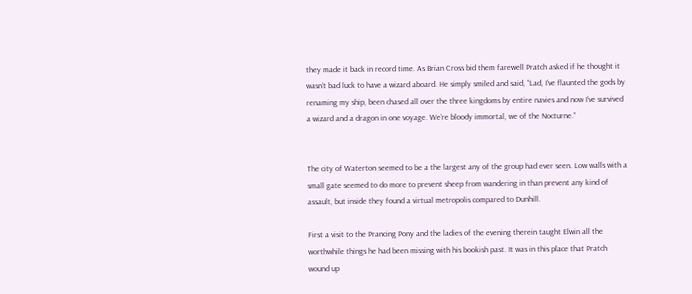they made it back in record time. As Brian Cross bid them farewell Pratch asked if he thought it wasn’t bad luck to have a wizard aboard. He simply smiled and said, “Lad, I’ve flaunted the gods by renaming my ship, been chased all over the three kingdoms by entire navies and now I’ve survived a wizard and a dragon in one voyage. We’re bloody immortal, we of the Nocturne.”


The city of Waterton seemed to be a the largest any of the group had ever seen. Low walls with a small gate seemed to do more to prevent sheep from wandering in than prevent any kind of assault, but inside they found a virtual metropolis compared to Dunhill.

First a visit to the Prancing Pony and the ladies of the evening therein taught Elwin all the worthwhile things he had been missing with his bookish past. It was in this place that Pratch wound up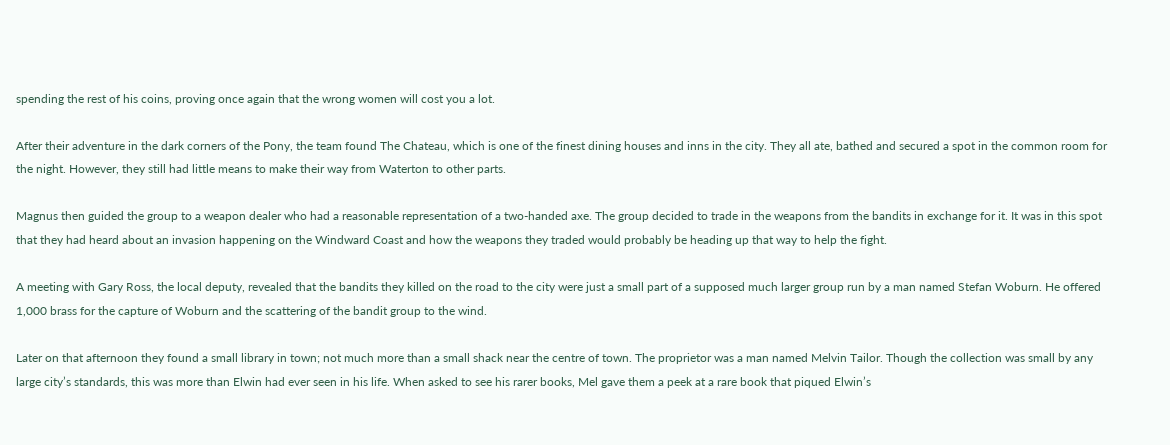spending the rest of his coins, proving once again that the wrong women will cost you a lot.

After their adventure in the dark corners of the Pony, the team found The Chateau, which is one of the finest dining houses and inns in the city. They all ate, bathed and secured a spot in the common room for the night. However, they still had little means to make their way from Waterton to other parts.

Magnus then guided the group to a weapon dealer who had a reasonable representation of a two-handed axe. The group decided to trade in the weapons from the bandits in exchange for it. It was in this spot that they had heard about an invasion happening on the Windward Coast and how the weapons they traded would probably be heading up that way to help the fight.

A meeting with Gary Ross, the local deputy, revealed that the bandits they killed on the road to the city were just a small part of a supposed much larger group run by a man named Stefan Woburn. He offered 1,000 brass for the capture of Woburn and the scattering of the bandit group to the wind.

Later on that afternoon they found a small library in town; not much more than a small shack near the centre of town. The proprietor was a man named Melvin Tailor. Though the collection was small by any large city’s standards, this was more than Elwin had ever seen in his life. When asked to see his rarer books, Mel gave them a peek at a rare book that piqued Elwin’s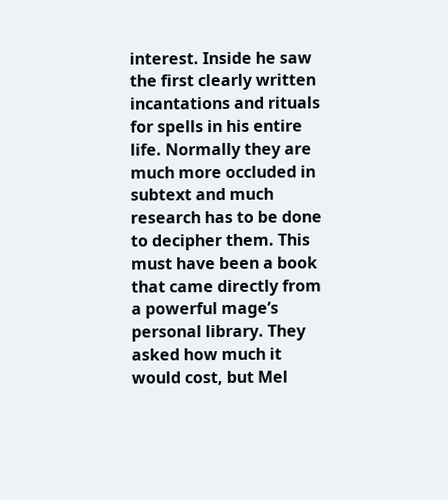interest. Inside he saw the first clearly written incantations and rituals for spells in his entire life. Normally they are much more occluded in subtext and much research has to be done to decipher them. This must have been a book that came directly from a powerful mage’s personal library. They asked how much it would cost, but Mel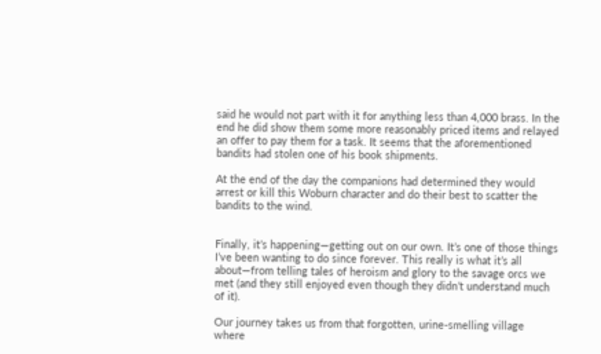said he would not part with it for anything less than 4,000 brass. In the end he did show them some more reasonably priced items and relayed an offer to pay them for a task. It seems that the aforementioned bandits had stolen one of his book shipments.

At the end of the day the companions had determined they would arrest or kill this Woburn character and do their best to scatter the bandits to the wind.


Finally, it’s happening—getting out on our own. It’s one of those things I’ve been wanting to do since forever. This really is what it’s all about—from telling tales of heroism and glory to the savage orcs we met (and they still enjoyed even though they didn’t understand much of it).

Our journey takes us from that forgotten, urine-smelling village where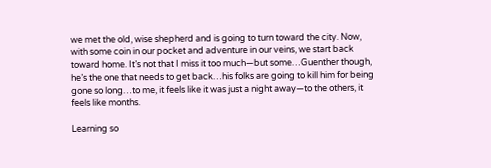we met the old, wise shepherd and is going to turn toward the city. Now, with some coin in our pocket and adventure in our veins, we start back toward home. It’s not that I miss it too much—but some…Guenther though, he’s the one that needs to get back…his folks are going to kill him for being gone so long…to me, it feels like it was just a night away—to the others, it feels like months.

Learning so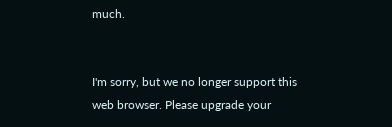much.


I'm sorry, but we no longer support this web browser. Please upgrade your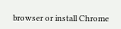browser or install Chrome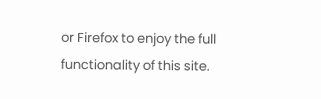or Firefox to enjoy the full functionality of this site.